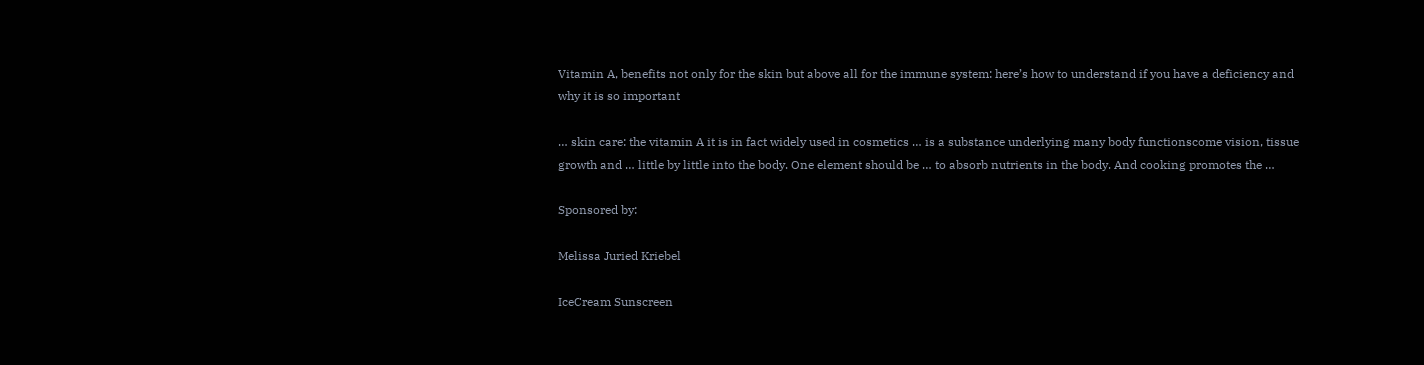Vitamin A, benefits not only for the skin but above all for the immune system: here’s how to understand if you have a deficiency and why it is so important

… skin care: the vitamin A it is in fact widely used in cosmetics … is a substance underlying many body functionscome vision, tissue growth and … little by little into the body. One element should be … to absorb nutrients in the body. And cooking promotes the …

Sponsored by:

Melissa Juried Kriebel

IceCream Sunscreen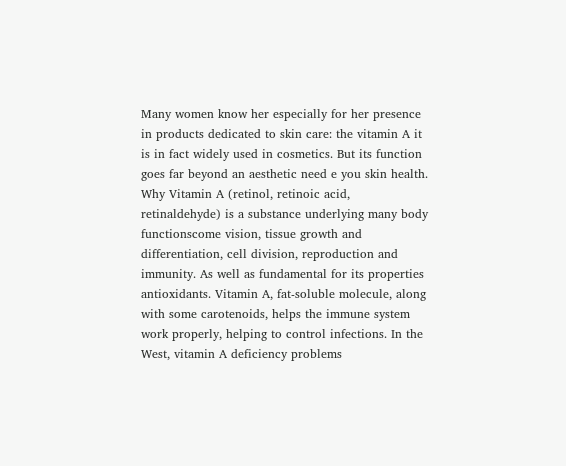Many women know her especially for her presence in products dedicated to skin care: the vitamin A it is in fact widely used in cosmetics. But its function goes far beyond an aesthetic need e you skin health. Why Vitamin A (retinol, retinoic acid, retinaldehyde) is a substance underlying many body functionscome vision, tissue growth and differentiation, cell division, reproduction and immunity. As well as fundamental for its properties antioxidants. Vitamin A, fat-soluble molecule, along with some carotenoids, helps the immune system work properly, helping to control infections. In the West, vitamin A deficiency problems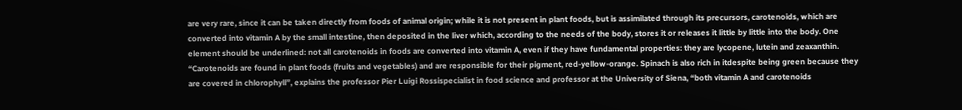are very rare, since it can be taken directly from foods of animal origin; while it is not present in plant foods, but is assimilated through its precursors, carotenoids, which are converted into vitamin A by the small intestine, then deposited in the liver which, according to the needs of the body, stores it or releases it little by little into the body. One element should be underlined: not all carotenoids in foods are converted into vitamin A, even if they have fundamental properties: they are lycopene, lutein and zeaxanthin. “Carotenoids are found in plant foods (fruits and vegetables) and are responsible for their pigment, red-yellow-orange. Spinach is also rich in itdespite being green because they are covered in chlorophyll”, explains the professor Pier Luigi Rossispecialist in food science and professor at the University of Siena, “both vitamin A and carotenoids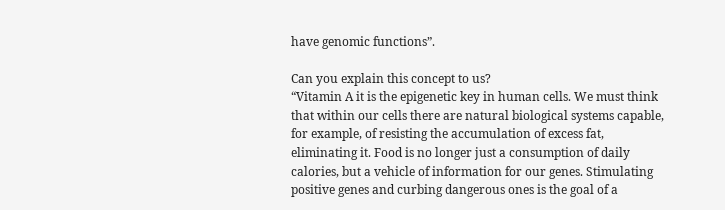have genomic functions”.

Can you explain this concept to us?
“Vitamin A it is the epigenetic key in human cells. We must think that within our cells there are natural biological systems capable, for example, of resisting the accumulation of excess fat, eliminating it. Food is no longer just a consumption of daily calories, but a vehicle of information for our genes. Stimulating positive genes and curbing dangerous ones is the goal of a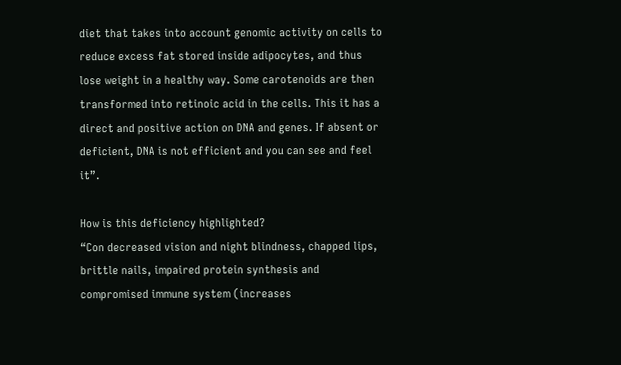diet that takes into account genomic activity on cells to reduce excess fat stored inside adipocytes, and thus lose weight in a healthy way. Some carotenoids are then transformed into retinoic acid in the cells. This it has a direct and positive action on DNA and genes. If absent or deficient, DNA is not efficient and you can see and feel it”.

How is this deficiency highlighted?
“Con decreased vision and night blindness, chapped lips, brittle nails, impaired protein synthesis and compromised immune system (increases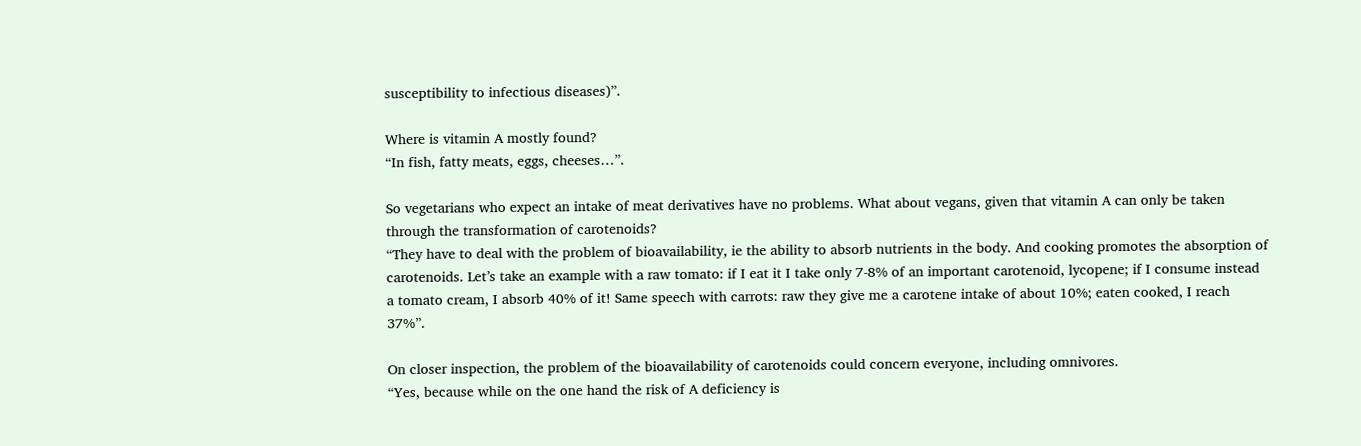susceptibility to infectious diseases)”.

Where is vitamin A mostly found?
“In fish, fatty meats, eggs, cheeses…”.

So vegetarians who expect an intake of meat derivatives have no problems. What about vegans, given that vitamin A can only be taken through the transformation of carotenoids?
“They have to deal with the problem of bioavailability, ie the ability to absorb nutrients in the body. And cooking promotes the absorption of carotenoids. Let’s take an example with a raw tomato: if I eat it I take only 7-8% of an important carotenoid, lycopene; if I consume instead a tomato cream, I absorb 40% of it! Same speech with carrots: raw they give me a carotene intake of about 10%; eaten cooked, I reach 37%”.

On closer inspection, the problem of the bioavailability of carotenoids could concern everyone, including omnivores.
“Yes, because while on the one hand the risk of A deficiency is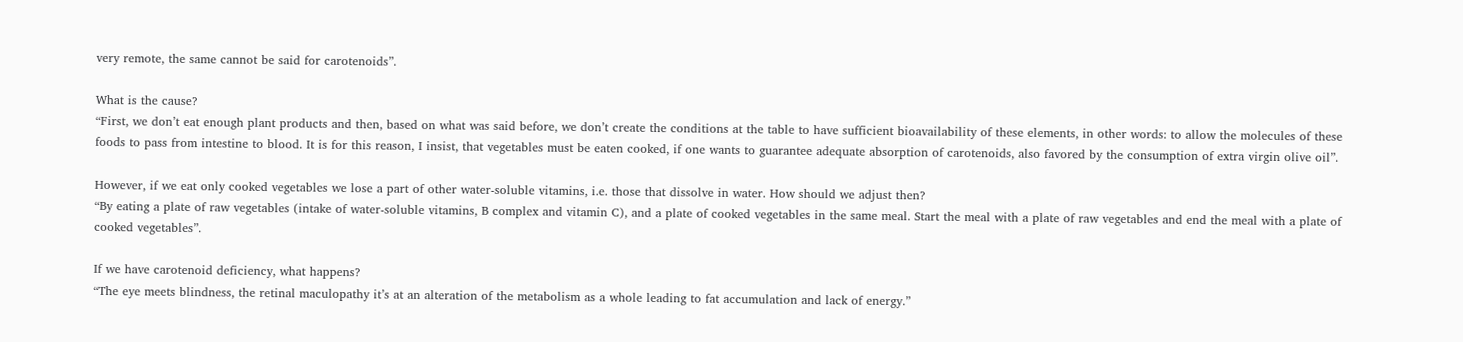very remote, the same cannot be said for carotenoids”.

What is the cause?
“First, we don’t eat enough plant products and then, based on what was said before, we don’t create the conditions at the table to have sufficient bioavailability of these elements, in other words: to allow the molecules of these foods to pass from intestine to blood. It is for this reason, I insist, that vegetables must be eaten cooked, if one wants to guarantee adequate absorption of carotenoids, also favored by the consumption of extra virgin olive oil”.

However, if we eat only cooked vegetables we lose a part of other water-soluble vitamins, i.e. those that dissolve in water. How should we adjust then?
“By eating a plate of raw vegetables (intake of water-soluble vitamins, B complex and vitamin C), and a plate of cooked vegetables in the same meal. Start the meal with a plate of raw vegetables and end the meal with a plate of cooked vegetables”.

If we have carotenoid deficiency, what happens?
“The eye meets blindness, the retinal maculopathy it’s at an alteration of the metabolism as a whole leading to fat accumulation and lack of energy.”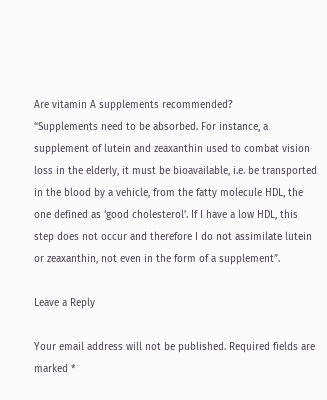Are vitamin A supplements recommended?
“Supplements need to be absorbed. For instance, a supplement of lutein and zeaxanthin used to combat vision loss in the elderly, it must be bioavailable, i.e. be transported in the blood by a vehicle, from the fatty molecule HDL, the one defined as ‘good cholesterol’. If I have a low HDL, this step does not occur and therefore I do not assimilate lutein or zeaxanthin, not even in the form of a supplement”.

Leave a Reply

Your email address will not be published. Required fields are marked *